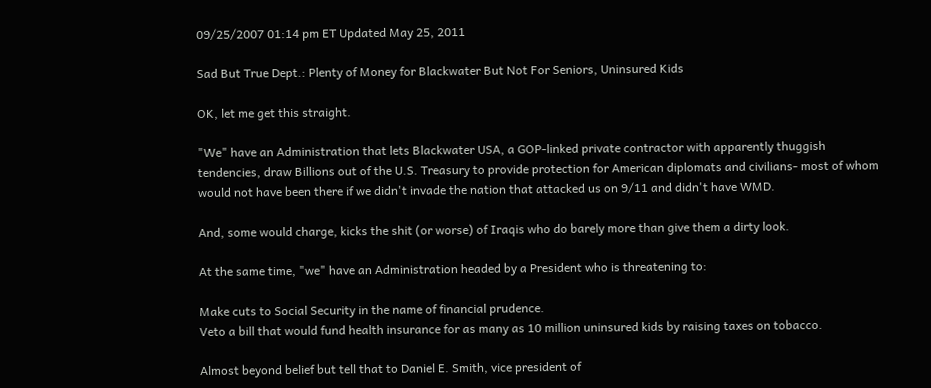09/25/2007 01:14 pm ET Updated May 25, 2011

Sad But True Dept.: Plenty of Money for Blackwater But Not For Seniors, Uninsured Kids

OK, let me get this straight.

"We" have an Administration that lets Blackwater USA, a GOP-linked private contractor with apparently thuggish tendencies, draw Billions out of the U.S. Treasury to provide protection for American diplomats and civilians- most of whom would not have been there if we didn't invade the nation that attacked us on 9/11 and didn't have WMD.

And, some would charge, kicks the shit (or worse) of Iraqis who do barely more than give them a dirty look.

At the same time, "we" have an Administration headed by a President who is threatening to:

Make cuts to Social Security in the name of financial prudence.
Veto a bill that would fund health insurance for as many as 10 million uninsured kids by raising taxes on tobacco.

Almost beyond belief but tell that to Daniel E. Smith, vice president of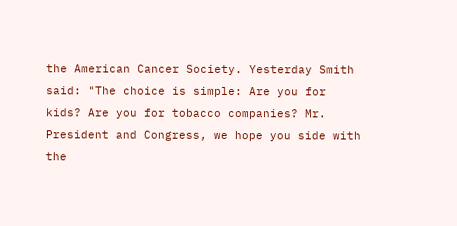the American Cancer Society. Yesterday Smith said: "The choice is simple: Are you for kids? Are you for tobacco companies? Mr. President and Congress, we hope you side with the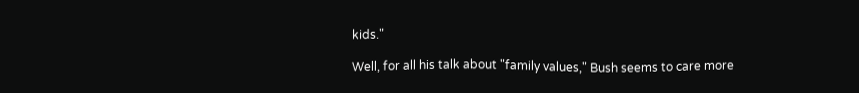kids."

Well, for all his talk about "family values," Bush seems to care more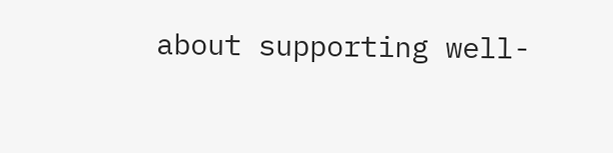about supporting well-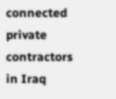connected private contractors in Iraq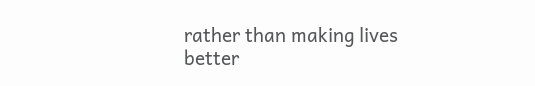rather than making lives better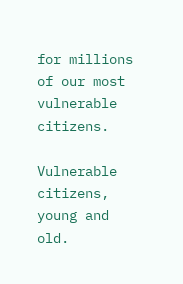for millions of our most vulnerable citizens.

Vulnerable citizens, young and old.